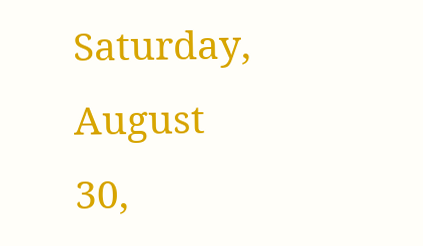Saturday, August 30,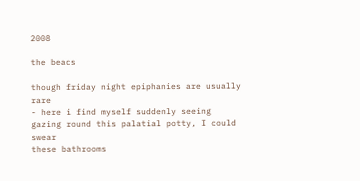2008

the beacs

though friday night epiphanies are usually rare
- here i find myself suddenly seeing
gazing round this palatial potty, I could swear
these bathrooms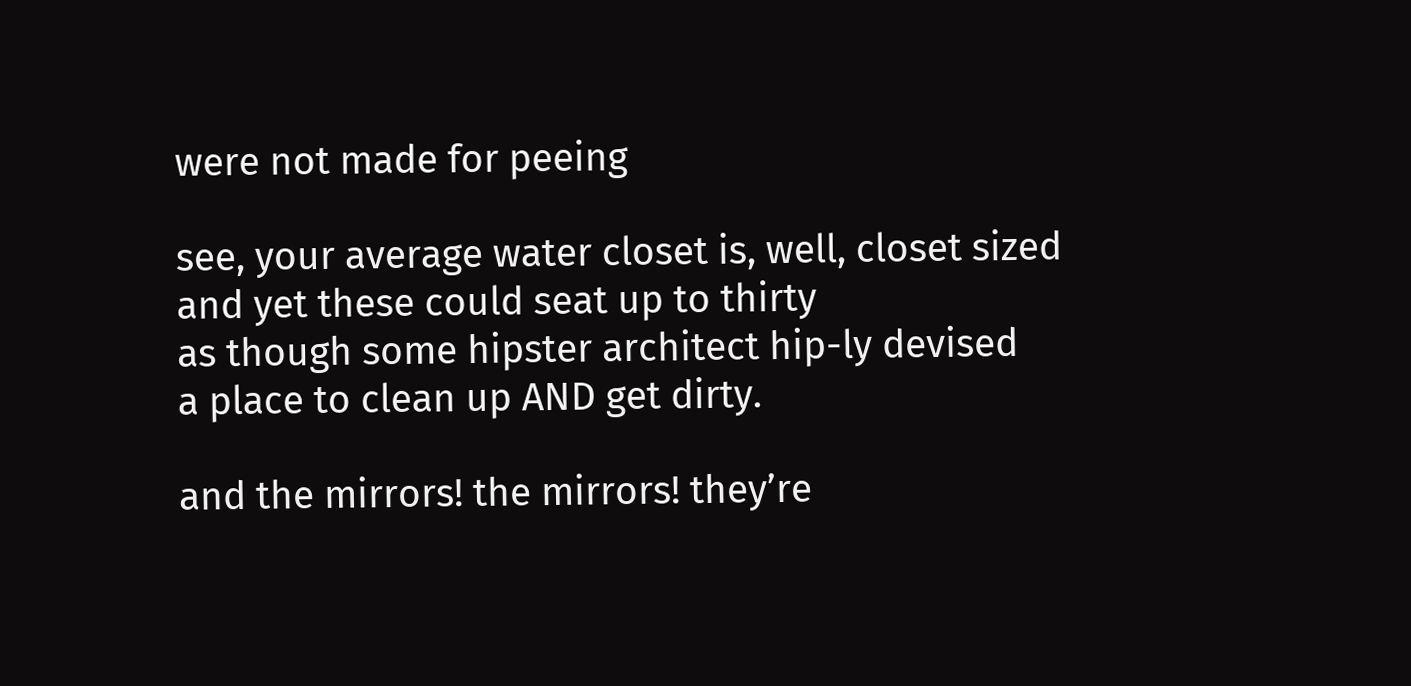were not made for peeing

see, your average water closet is, well, closet sized
and yet these could seat up to thirty
as though some hipster architect hip-ly devised
a place to clean up AND get dirty.

and the mirrors! the mirrors! they’re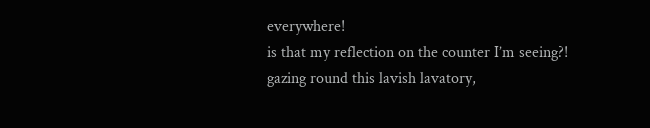everywhere!
is that my reflection on the counter I’m seeing?!
gazing round this lavish lavatory,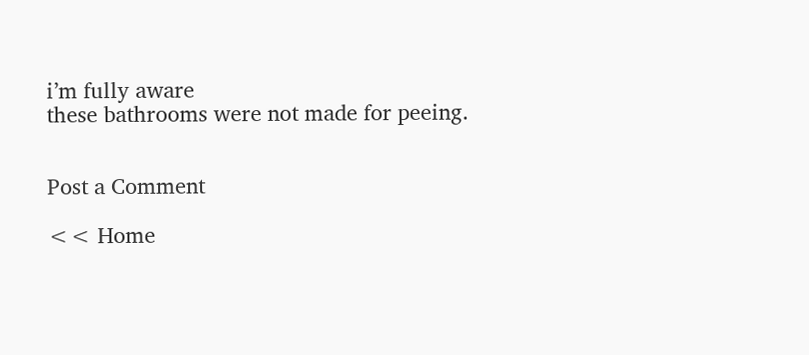i’m fully aware
these bathrooms were not made for peeing.


Post a Comment

<< Home